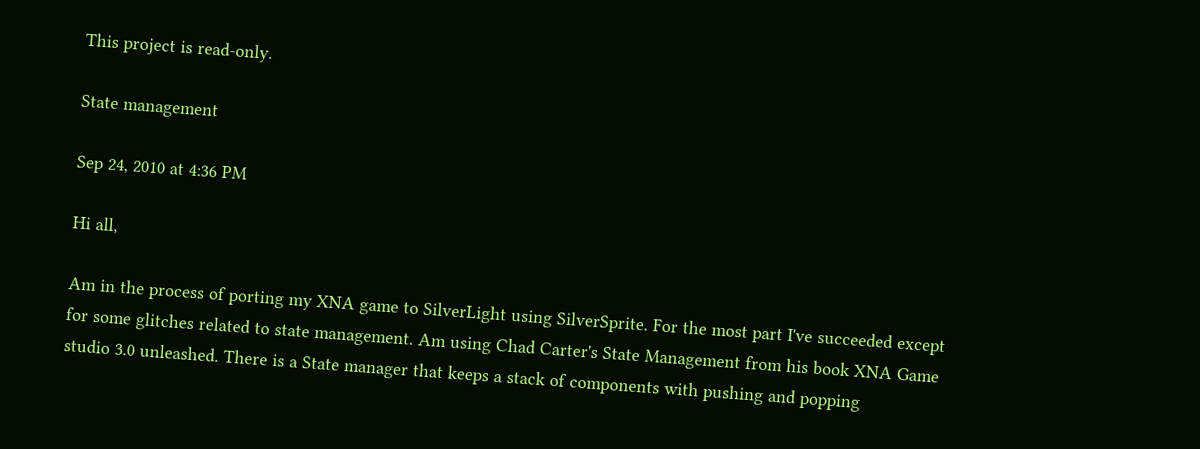This project is read-only.

State management

Sep 24, 2010 at 4:36 PM

Hi all,

Am in the process of porting my XNA game to SilverLight using SilverSprite. For the most part I've succeeded except for some glitches related to state management. Am using Chad Carter's State Management from his book XNA Game studio 3.0 unleashed. There is a State manager that keeps a stack of components with pushing and popping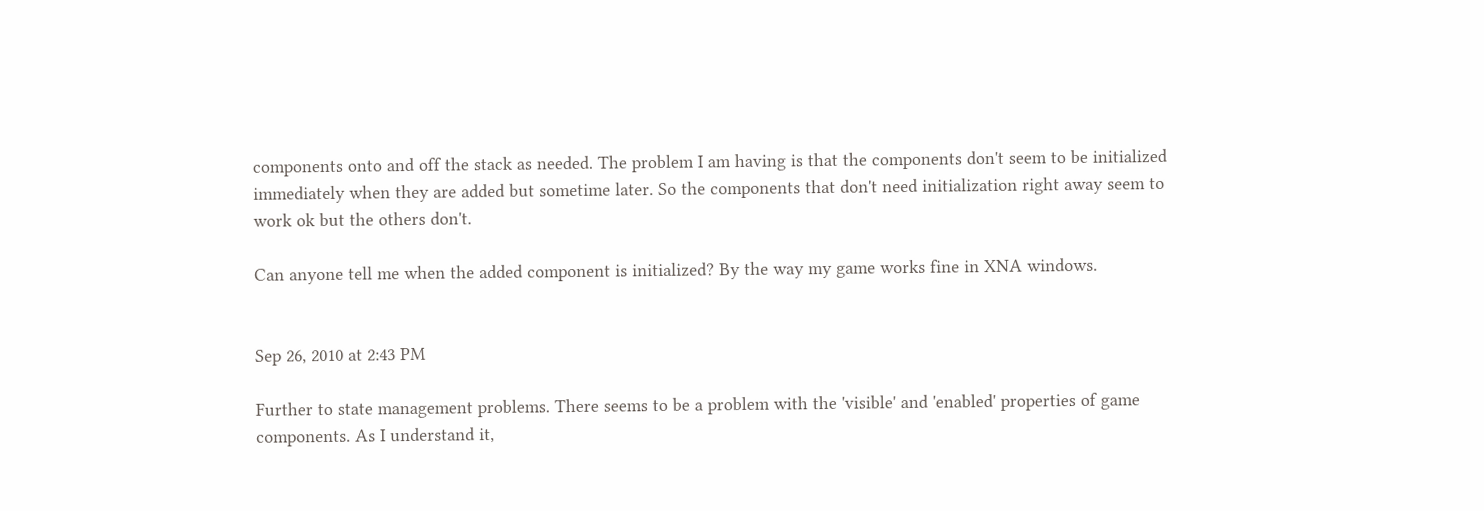components onto and off the stack as needed. The problem I am having is that the components don't seem to be initialized immediately when they are added but sometime later. So the components that don't need initialization right away seem to work ok but the others don't.

Can anyone tell me when the added component is initialized? By the way my game works fine in XNA windows.


Sep 26, 2010 at 2:43 PM

Further to state management problems. There seems to be a problem with the 'visible' and 'enabled' properties of game components. As I understand it,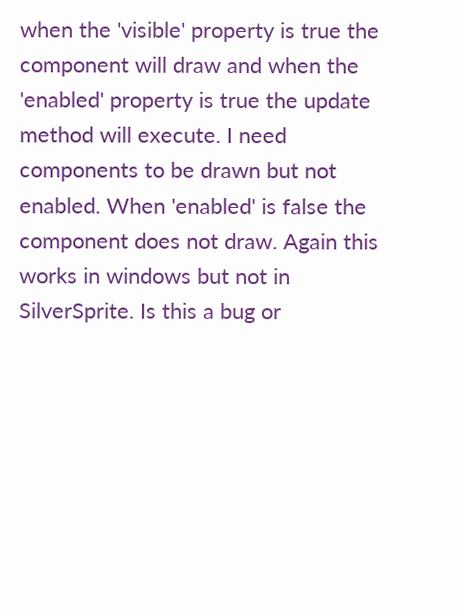when the 'visible' property is true the component will draw and when the 'enabled' property is true the update method will execute. I need components to be drawn but not enabled. When 'enabled' is false the component does not draw. Again this works in windows but not in SilverSprite. Is this a bug or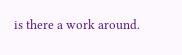is there a work around.